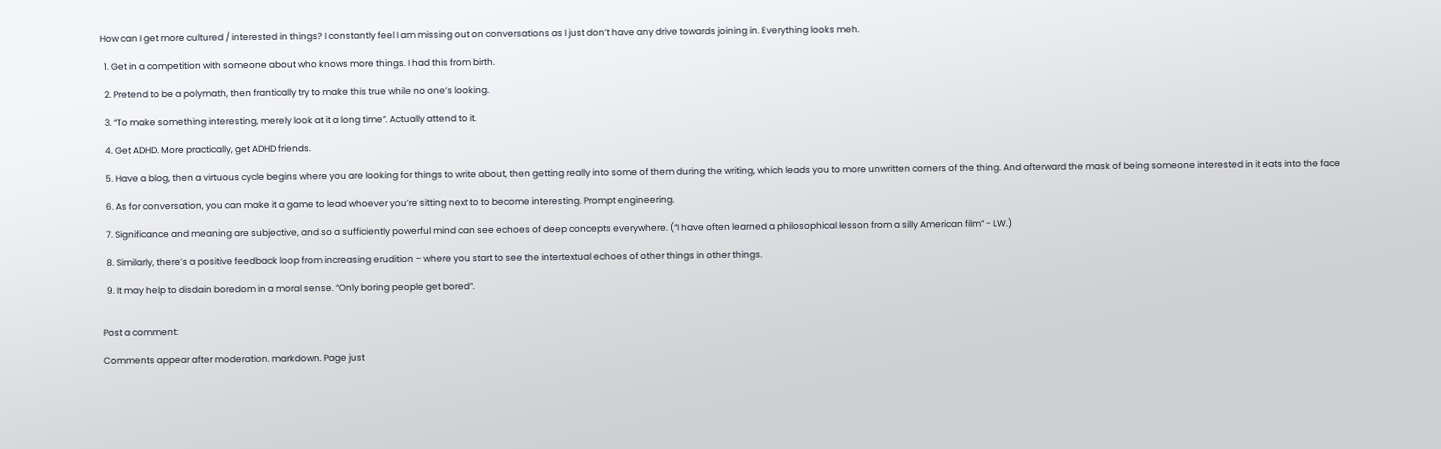How can I get more cultured / interested in things? I constantly feel I am missing out on conversations as I just don’t have any drive towards joining in. Everything looks meh.

  1. Get in a competition with someone about who knows more things. I had this from birth.

  2. Pretend to be a polymath, then frantically try to make this true while no one’s looking.

  3. “To make something interesting, merely look at it a long time”. Actually attend to it.

  4. Get ADHD. More practically, get ADHD friends.

  5. Have a blog, then a virtuous cycle begins where you are looking for things to write about, then getting really into some of them during the writing, which leads you to more unwritten corners of the thing. And afterward the mask of being someone interested in it eats into the face

  6. As for conversation, you can make it a game to lead whoever you’re sitting next to to become interesting. Prompt engineering.

  7. Significance and meaning are subjective, and so a sufficiently powerful mind can see echoes of deep concepts everywhere. (“I have often learned a philosophical lesson from a silly American film” - LW.)

  8. Similarly, there’s a positive feedback loop from increasing erudition – where you start to see the intertextual echoes of other things in other things.

  9. It may help to disdain boredom in a moral sense. “Only boring people get bored”.


Post a comment:

Comments appear after moderation. markdown. Page just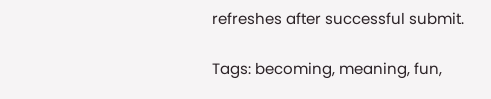refreshes after successful submit.

Tags: becoming, meaning, fun,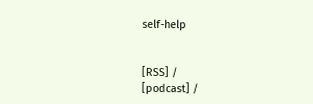self-help


[RSS] /
[podcast] /